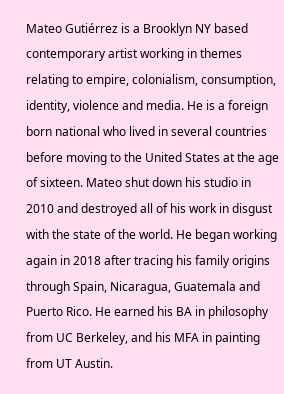Mateo Gutiérrez is a Brooklyn NY based contemporary artist working in themes relating to empire, colonialism, consumption, identity, violence and media. He is a foreign born national who lived in several countries before moving to the United States at the age of sixteen. Mateo shut down his studio in 2010 and destroyed all of his work in disgust with the state of the world. He began working again in 2018 after tracing his family origins through Spain, Nicaragua, Guatemala and Puerto Rico. He earned his BA in philosophy from UC Berkeley, and his MFA in painting from UT Austin.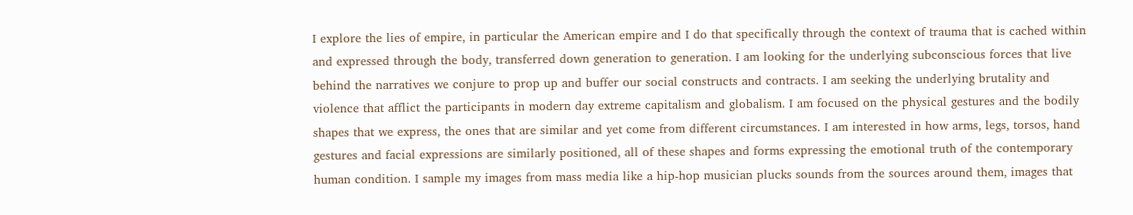I explore the lies of empire, in particular the American empire and I do that specifically through the context of trauma that is cached within and expressed through the body, transferred down generation to generation. I am looking for the underlying subconscious forces that live behind the narratives we conjure to prop up and buffer our social constructs and contracts. I am seeking the underlying brutality and violence that afflict the participants in modern day extreme capitalism and globalism. I am focused on the physical gestures and the bodily shapes that we express, the ones that are similar and yet come from different circumstances. I am interested in how arms, legs, torsos, hand gestures and facial expressions are similarly positioned, all of these shapes and forms expressing the emotional truth of the contemporary human condition. I sample my images from mass media like a hip-hop musician plucks sounds from the sources around them, images that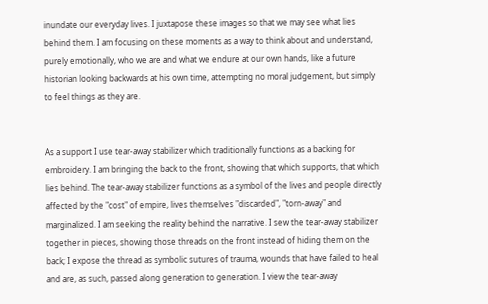inundate our everyday lives. I juxtapose these images so that we may see what lies behind them. I am focusing on these moments as a way to think about and understand, purely emotionally, who we are and what we endure at our own hands, like a future historian looking backwards at his own time, attempting no moral judgement, but simply to feel things as they are.


As a support I use tear-away stabilizer which traditionally functions as a backing for embroidery. I am bringing the back to the front, showing that which supports, that which lies behind. The tear-away stabilizer functions as a symbol of the lives and people directly affected by the "cost" of empire, lives themselves "discarded", "torn-away" and marginalized. I am seeking the reality behind the narrative. I sew the tear-away stabilizer together in pieces, showing those threads on the front instead of hiding them on the back; I expose the thread as symbolic sutures of trauma, wounds that have failed to heal and are, as such, passed along generation to generation. I view the tear-away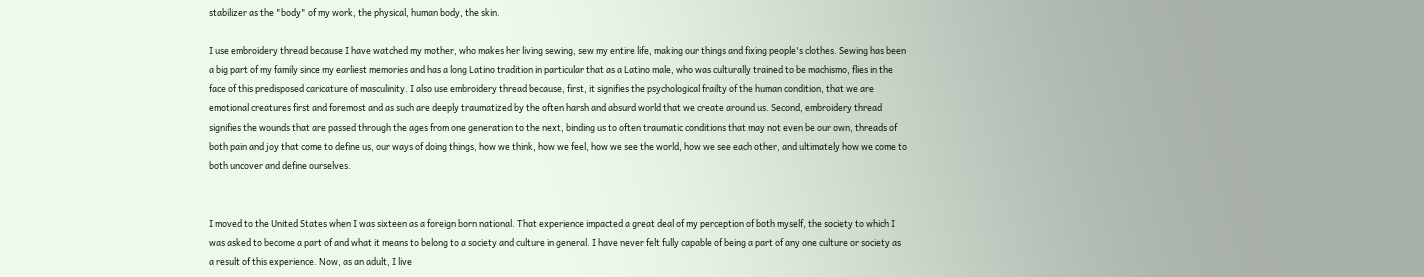stabilizer as the "body" of my work, the physical, human body, the skin.

I use embroidery thread because I have watched my mother, who makes her living sewing, sew my entire life, making our things and fixing people's clothes. Sewing has been a big part of my family since my earliest memories and has a long Latino tradition in particular that as a Latino male, who was culturally trained to be machismo, flies in the face of this predisposed caricature of masculinity. I also use embroidery thread because, first, it signifies the psychological frailty of the human condition, that we are emotional creatures first and foremost and as such are deeply traumatized by the often harsh and absurd world that we create around us. Second, embroidery thread signifies the wounds that are passed through the ages from one generation to the next, binding us to often traumatic conditions that may not even be our own, threads of both pain and joy that come to define us, our ways of doing things, how we think, how we feel, how we see the world, how we see each other, and ultimately how we come to both uncover and define ourselves.


I moved to the United States when I was sixteen as a foreign born national. That experience impacted a great deal of my perception of both myself, the society to which I was asked to become a part of and what it means to belong to a society and culture in general. I have never felt fully capable of being a part of any one culture or society as a result of this experience. Now, as an adult, I live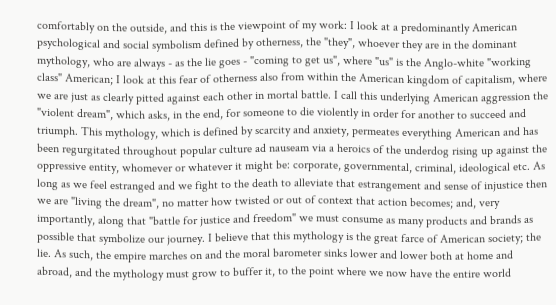comfortably on the outside, and this is the viewpoint of my work: I look at a predominantly American psychological and social symbolism defined by otherness, the "they", whoever they are in the dominant mythology, who are always - as the lie goes - "coming to get us", where "us" is the Anglo-white "working class" American; I look at this fear of otherness also from within the American kingdom of capitalism, where we are just as clearly pitted against each other in mortal battle. I call this underlying American aggression the "violent dream", which asks, in the end, for someone to die violently in order for another to succeed and triumph. This mythology, which is defined by scarcity and anxiety, permeates everything American and has been regurgitated throughout popular culture ad nauseam via a heroics of the underdog rising up against the oppressive entity, whomever or whatever it might be: corporate, governmental, criminal, ideological etc. As long as we feel estranged and we fight to the death to alleviate that estrangement and sense of injustice then we are "living the dream", no matter how twisted or out of context that action becomes; and, very importantly, along that "battle for justice and freedom" we must consume as many products and brands as possible that symbolize our journey. I believe that this mythology is the great farce of American society; the lie. As such, the empire marches on and the moral barometer sinks lower and lower both at home and abroad, and the mythology must grow to buffer it, to the point where we now have the entire world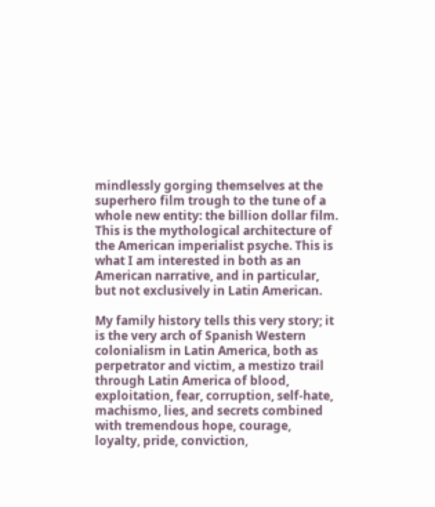mindlessly gorging themselves at the superhero film trough to the tune of a whole new entity: the billion dollar film. This is the mythological architecture of the American imperialist psyche. This is what I am interested in both as an American narrative, and in particular, but not exclusively in Latin American.

My family history tells this very story; it is the very arch of Spanish Western colonialism in Latin America, both as perpetrator and victim, a mestizo trail through Latin America of blood, exploitation, fear, corruption, self-hate, machismo, lies, and secrets combined with tremendous hope, courage, loyalty, pride, conviction,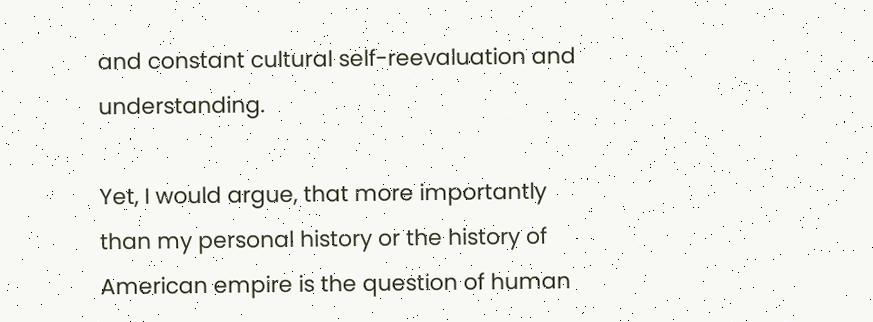and constant cultural self-reevaluation and understanding.

Yet, I would argue, that more importantly than my personal history or the history of American empire is the question of human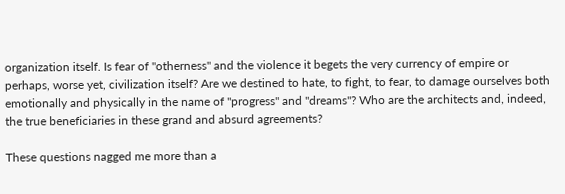organization itself. Is fear of "otherness" and the violence it begets the very currency of empire or perhaps, worse yet, civilization itself? Are we destined to hate, to fight, to fear, to damage ourselves both emotionally and physically in the name of "progress" and "dreams"? Who are the architects and, indeed, the true beneficiaries in these grand and absurd agreements?

These questions nagged me more than a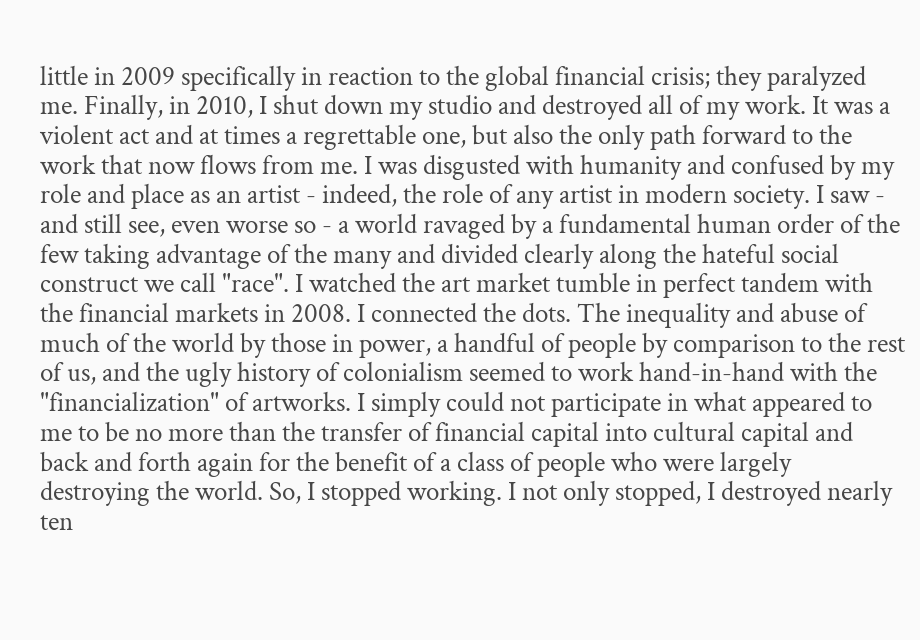little in 2009 specifically in reaction to the global financial crisis; they paralyzed me. Finally, in 2010, I shut down my studio and destroyed all of my work. It was a violent act and at times a regrettable one, but also the only path forward to the work that now flows from me. I was disgusted with humanity and confused by my role and place as an artist - indeed, the role of any artist in modern society. I saw - and still see, even worse so - a world ravaged by a fundamental human order of the few taking advantage of the many and divided clearly along the hateful social construct we call "race". I watched the art market tumble in perfect tandem with the financial markets in 2008. I connected the dots. The inequality and abuse of much of the world by those in power, a handful of people by comparison to the rest of us, and the ugly history of colonialism seemed to work hand-in-hand with the "financialization" of artworks. I simply could not participate in what appeared to me to be no more than the transfer of financial capital into cultural capital and back and forth again for the benefit of a class of people who were largely destroying the world. So, I stopped working. I not only stopped, I destroyed nearly ten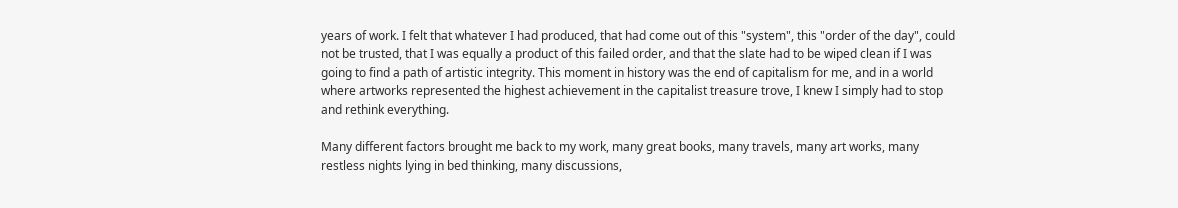years of work. I felt that whatever I had produced, that had come out of this "system", this "order of the day", could not be trusted, that I was equally a product of this failed order, and that the slate had to be wiped clean if I was going to find a path of artistic integrity. This moment in history was the end of capitalism for me, and in a world where artworks represented the highest achievement in the capitalist treasure trove, I knew I simply had to stop and rethink everything.

Many different factors brought me back to my work, many great books, many travels, many art works, many restless nights lying in bed thinking, many discussions,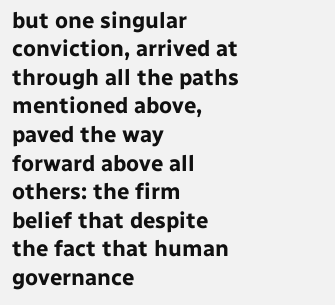but one singular conviction, arrived at through all the paths mentioned above, paved the way forward above all others: the firm belief that despite the fact that human governance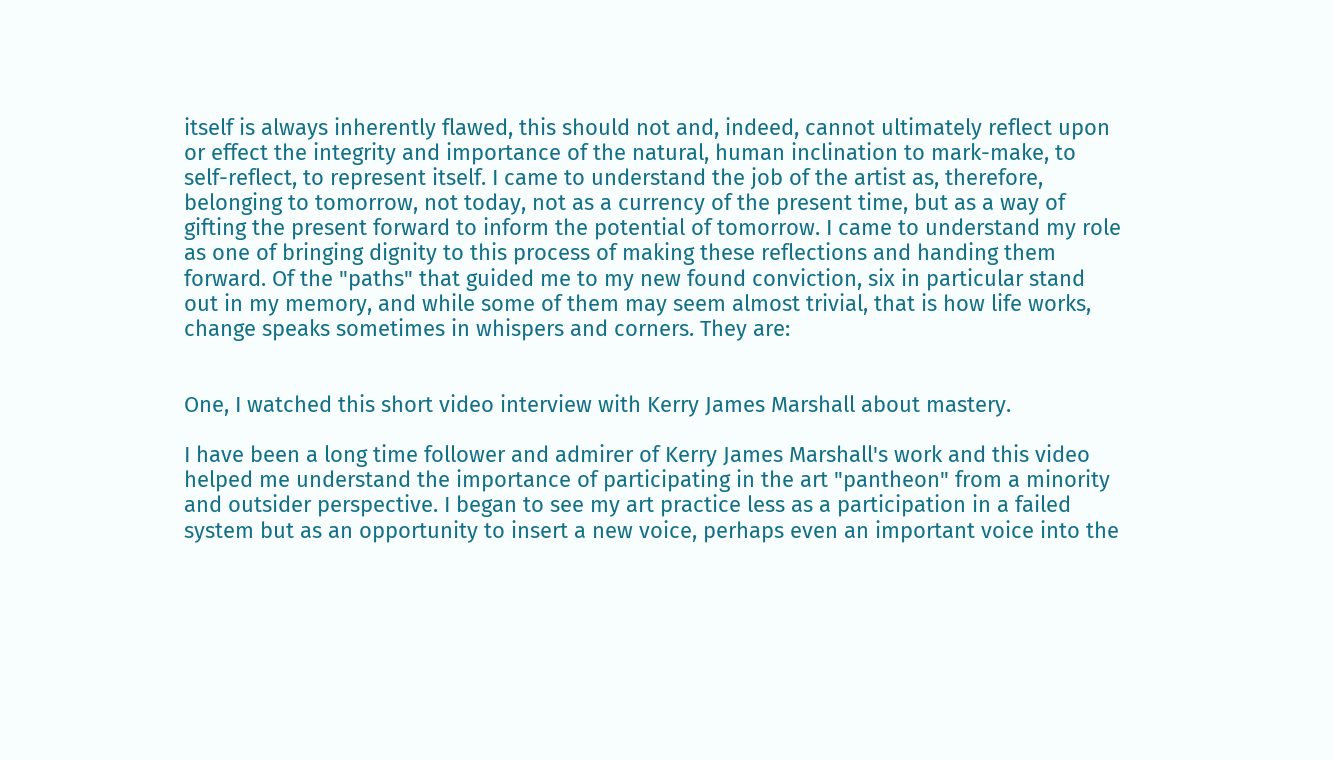itself is always inherently flawed, this should not and, indeed, cannot ultimately reflect upon or effect the integrity and importance of the natural, human inclination to mark-make, to self-reflect, to represent itself. I came to understand the job of the artist as, therefore, belonging to tomorrow, not today, not as a currency of the present time, but as a way of gifting the present forward to inform the potential of tomorrow. I came to understand my role as one of bringing dignity to this process of making these reflections and handing them forward. Of the "paths" that guided me to my new found conviction, six in particular stand out in my memory, and while some of them may seem almost trivial, that is how life works, change speaks sometimes in whispers and corners. They are:


One, I watched this short video interview with Kerry James Marshall about mastery.

I have been a long time follower and admirer of Kerry James Marshall's work and this video helped me understand the importance of participating in the art "pantheon" from a minority and outsider perspective. I began to see my art practice less as a participation in a failed system but as an opportunity to insert a new voice, perhaps even an important voice into the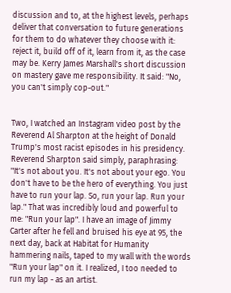discussion and to, at the highest levels, perhaps deliver that conversation to future generations for them to do whatever they choose with it: reject it, build off of it, learn from it, as the case may be. Kerry James Marshall's short discussion on mastery gave me responsibility. It said: "No, you can't simply cop-out."


Two, I watched an Instagram video post by the Reverend Al Sharpton at the height of Donald Trump's most racist episodes in his presidency. Reverend Sharpton said simply, paraphrasing: "It's not about you. It's not about your ego. You don't have to be the hero of everything. You just have to run your lap. So, run your lap. Run your lap." That was incredibly loud and powerful to me: "Run your lap". I have an image of Jimmy Carter after he fell and bruised his eye at 95, the next day, back at Habitat for Humanity hammering nails, taped to my wall with the words "Run your lap" on it. I realized, I too needed to run my lap - as an artist.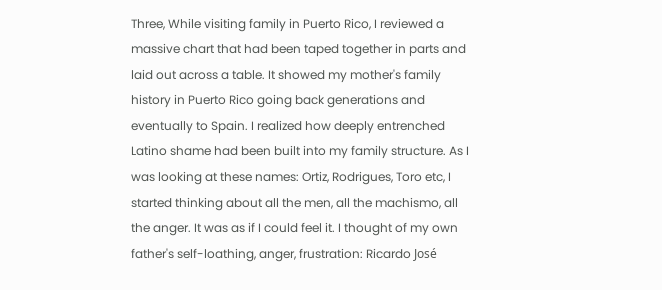Three, While visiting family in Puerto Rico, I reviewed a massive chart that had been taped together in parts and laid out across a table. It showed my mother's family history in Puerto Rico going back generations and eventually to Spain. I realized how deeply entrenched Latino shame had been built into my family structure. As I was looking at these names: Ortiz, Rodrigues, Toro etc, I started thinking about all the men, all the machismo, all the anger. It was as if I could feel it. I thought of my own father's self-loathing, anger, frustration: Ricardo José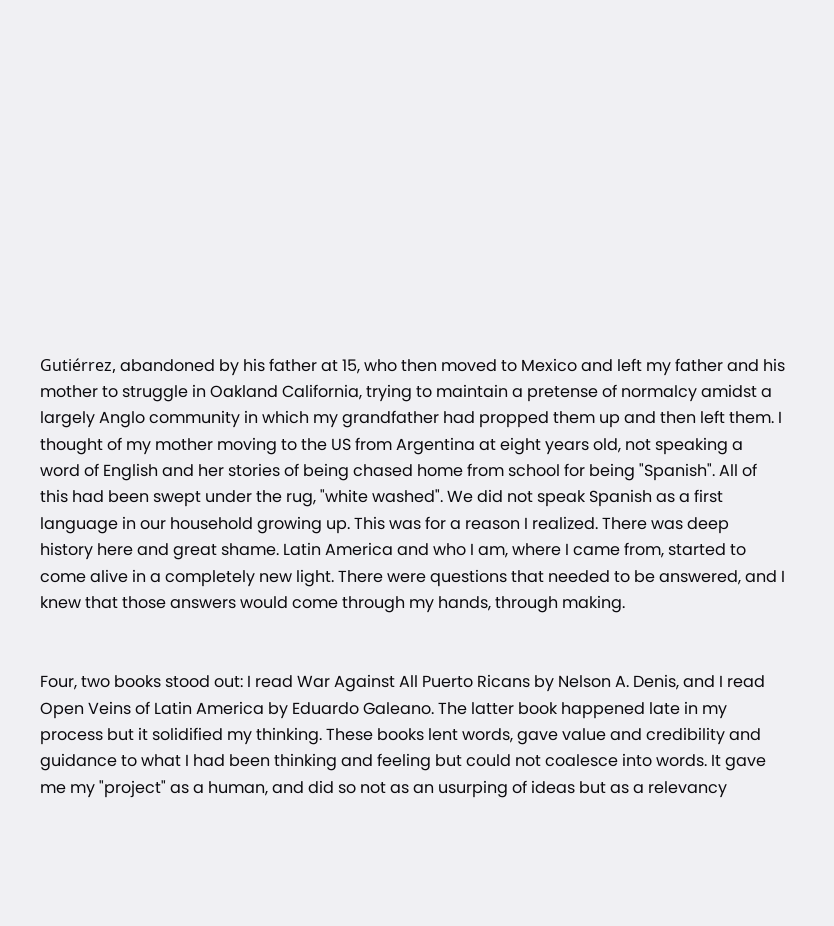Gutiérrez, abandoned by his father at 15, who then moved to Mexico and left my father and his mother to struggle in Oakland California, trying to maintain a pretense of normalcy amidst a largely Anglo community in which my grandfather had propped them up and then left them. I thought of my mother moving to the US from Argentina at eight years old, not speaking a word of English and her stories of being chased home from school for being "Spanish". All of this had been swept under the rug, "white washed". We did not speak Spanish as a first language in our household growing up. This was for a reason I realized. There was deep history here and great shame. Latin America and who I am, where I came from, started to come alive in a completely new light. There were questions that needed to be answered, and I knew that those answers would come through my hands, through making.


Four, two books stood out: I read War Against All Puerto Ricans by Nelson A. Denis, and I read Open Veins of Latin America by Eduardo Galeano. The latter book happened late in my process but it solidified my thinking. These books lent words, gave value and credibility and guidance to what I had been thinking and feeling but could not coalesce into words. It gave me my "project" as a human, and did so not as an usurping of ideas but as a relevancy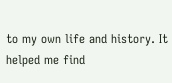to my own life and history. It helped me find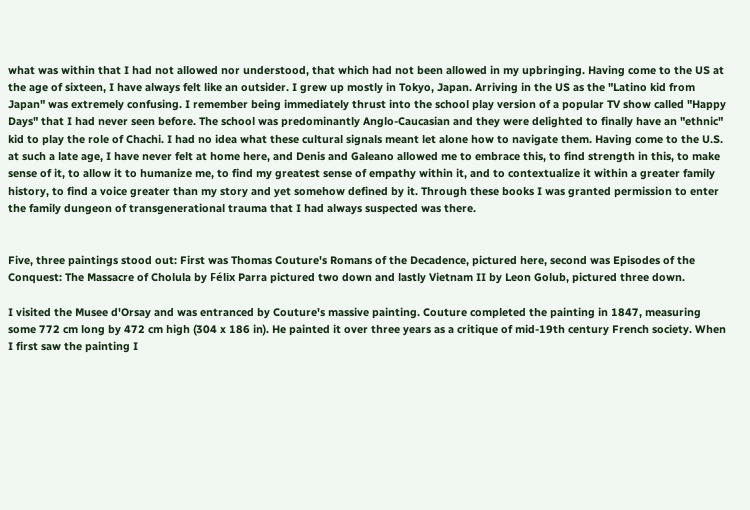what was within that I had not allowed nor understood, that which had not been allowed in my upbringing. Having come to the US at the age of sixteen, I have always felt like an outsider. I grew up mostly in Tokyo, Japan. Arriving in the US as the "Latino kid from Japan" was extremely confusing. I remember being immediately thrust into the school play version of a popular TV show called "Happy Days" that I had never seen before. The school was predominantly Anglo-Caucasian and they were delighted to finally have an "ethnic" kid to play the role of Chachi. I had no idea what these cultural signals meant let alone how to navigate them. Having come to the U.S. at such a late age, I have never felt at home here, and Denis and Galeano allowed me to embrace this, to find strength in this, to make sense of it, to allow it to humanize me, to find my greatest sense of empathy within it, and to contextualize it within a greater family history, to find a voice greater than my story and yet somehow defined by it. Through these books I was granted permission to enter the family dungeon of transgenerational trauma that I had always suspected was there.


Five, three paintings stood out: First was Thomas Couture's Romans of the Decadence, pictured here, second was Episodes of the Conquest: The Massacre of Cholula by Félix Parra pictured two down and lastly Vietnam II by Leon Golub, pictured three down.

I visited the Musee d'Orsay and was entranced by Couture's massive painting. Couture completed the painting in 1847, measuring some 772 cm long by 472 cm high (304 x 186 in). He painted it over three years as a critique of mid-19th century French society. When I first saw the painting I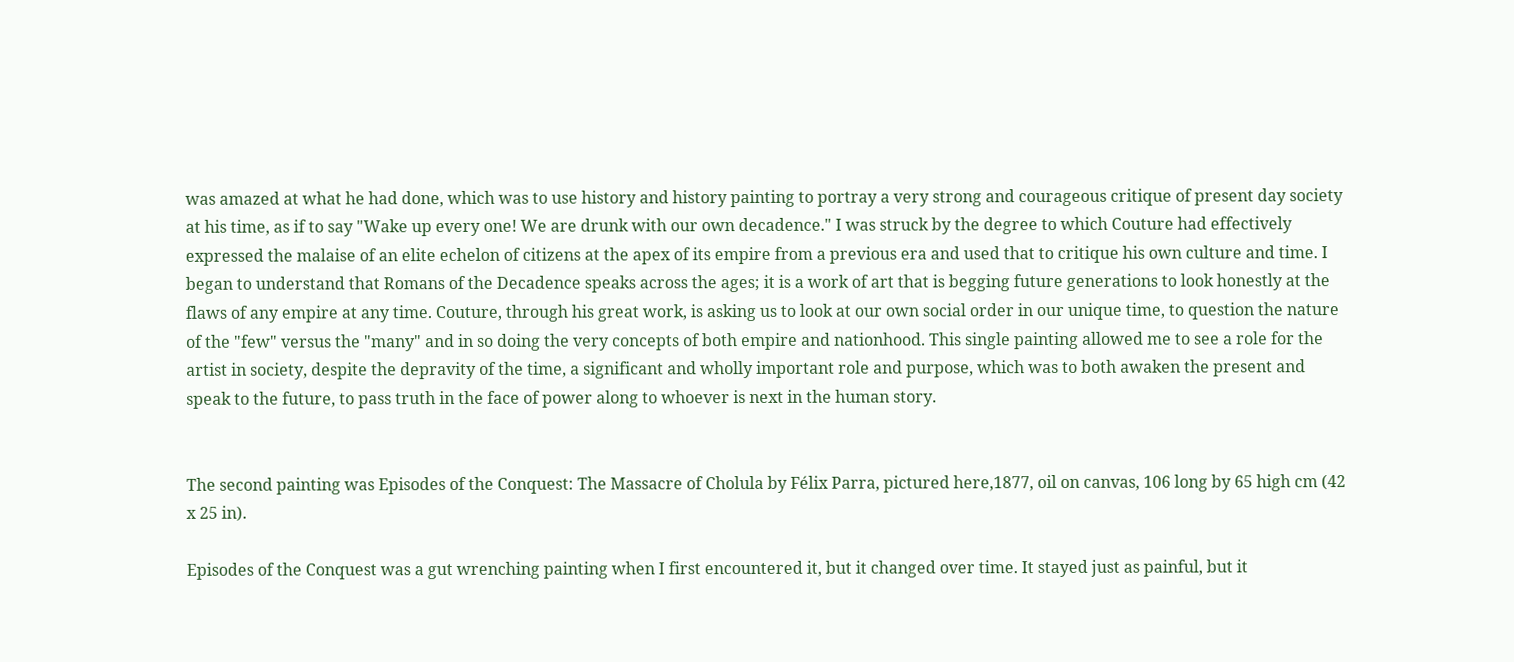was amazed at what he had done, which was to use history and history painting to portray a very strong and courageous critique of present day society at his time, as if to say "Wake up every one! We are drunk with our own decadence." I was struck by the degree to which Couture had effectively expressed the malaise of an elite echelon of citizens at the apex of its empire from a previous era and used that to critique his own culture and time. I began to understand that Romans of the Decadence speaks across the ages; it is a work of art that is begging future generations to look honestly at the flaws of any empire at any time. Couture, through his great work, is asking us to look at our own social order in our unique time, to question the nature of the "few" versus the "many" and in so doing the very concepts of both empire and nationhood. This single painting allowed me to see a role for the artist in society, despite the depravity of the time, a significant and wholly important role and purpose, which was to both awaken the present and speak to the future, to pass truth in the face of power along to whoever is next in the human story.


The second painting was Episodes of the Conquest: The Massacre of Cholula by Félix Parra, pictured here,1877, oil on canvas, 106 long by 65 high cm (42 x 25 in).

Episodes of the Conquest was a gut wrenching painting when I first encountered it, but it changed over time. It stayed just as painful, but it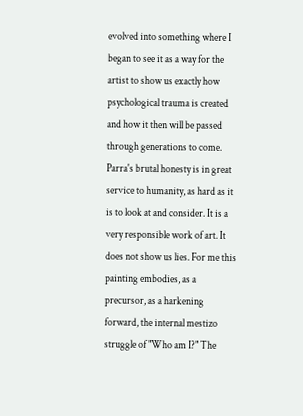evolved into something where I began to see it as a way for the artist to show us exactly how psychological trauma is created and how it then will be passed through generations to come. Parra's brutal honesty is in great service to humanity, as hard as it is to look at and consider. It is a very responsible work of art. It does not show us lies. For me this painting embodies, as a precursor, as a harkening forward, the internal mestizo struggle of "Who am I?" The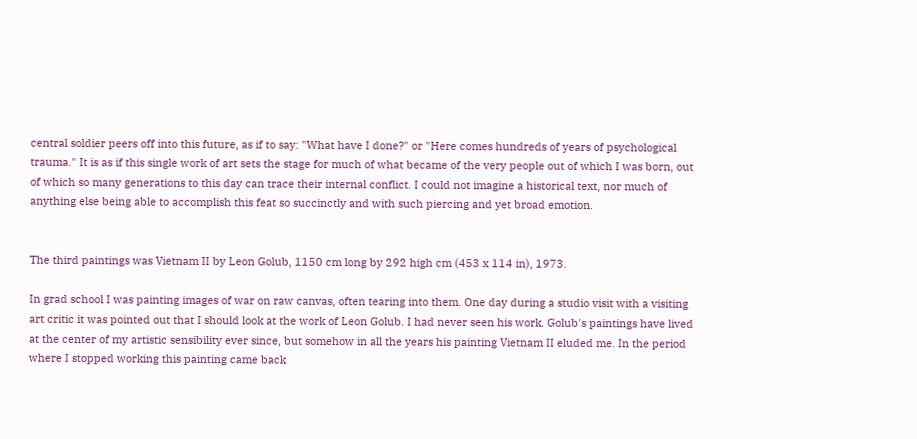central soldier peers off into this future, as if to say: "What have I done?" or "Here comes hundreds of years of psychological trauma." It is as if this single work of art sets the stage for much of what became of the very people out of which I was born, out of which so many generations to this day can trace their internal conflict. I could not imagine a historical text, nor much of anything else being able to accomplish this feat so succinctly and with such piercing and yet broad emotion.


The third paintings was Vietnam II by Leon Golub, 1150 cm long by 292 high cm (453 x 114 in), 1973.

In grad school I was painting images of war on raw canvas, often tearing into them. One day during a studio visit with a visiting art critic it was pointed out that I should look at the work of Leon Golub. I had never seen his work. Golub's paintings have lived at the center of my artistic sensibility ever since, but somehow in all the years his painting Vietnam II eluded me. In the period where I stopped working this painting came back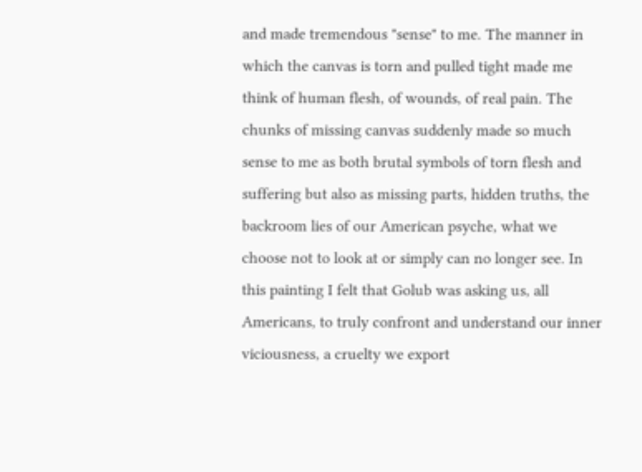and made tremendous "sense" to me. The manner in which the canvas is torn and pulled tight made me think of human flesh, of wounds, of real pain. The chunks of missing canvas suddenly made so much sense to me as both brutal symbols of torn flesh and suffering but also as missing parts, hidden truths, the backroom lies of our American psyche, what we choose not to look at or simply can no longer see. In this painting I felt that Golub was asking us, all Americans, to truly confront and understand our inner viciousness, a cruelty we export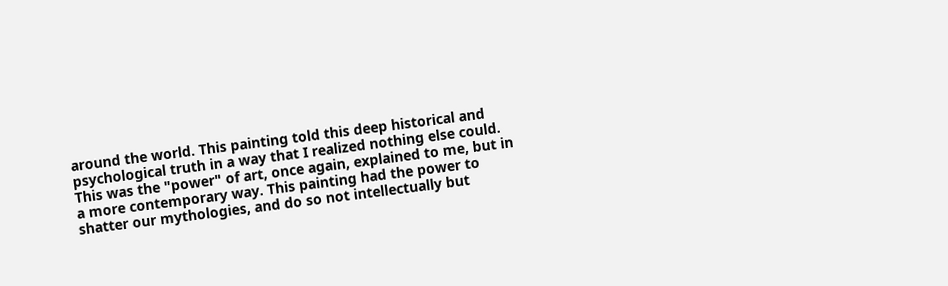around the world. This painting told this deep historical and psychological truth in a way that I realized nothing else could. This was the "power" of art, once again, explained to me, but in a more contemporary way. This painting had the power to shatter our mythologies, and do so not intellectually but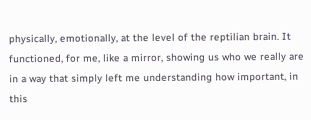physically, emotionally, at the level of the reptilian brain. It functioned, for me, like a mirror, showing us who we really are in a way that simply left me understanding how important, in this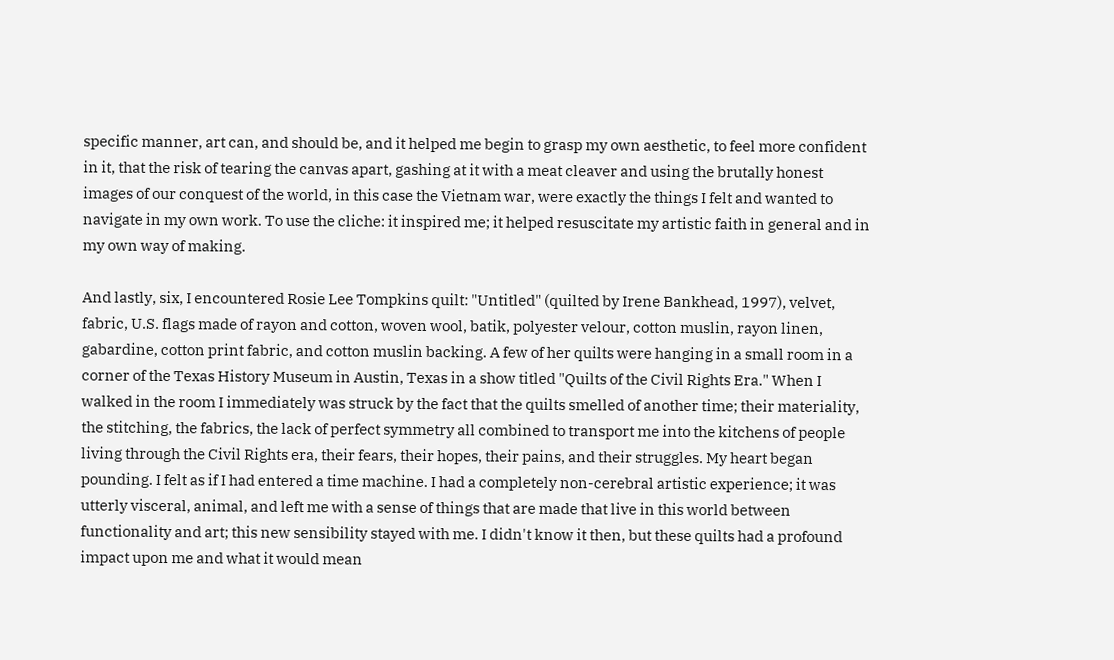specific manner, art can, and should be, and it helped me begin to grasp my own aesthetic, to feel more confident in it, that the risk of tearing the canvas apart, gashing at it with a meat cleaver and using the brutally honest images of our conquest of the world, in this case the Vietnam war, were exactly the things I felt and wanted to navigate in my own work. To use the cliche: it inspired me; it helped resuscitate my artistic faith in general and in my own way of making.

And lastly, six, I encountered Rosie Lee Tompkins quilt: "Untitled" (quilted by Irene Bankhead, 1997), velvet, fabric, U.S. flags made of rayon and cotton, woven wool, batik, polyester velour, cotton muslin, rayon linen, gabardine, cotton print fabric, and cotton muslin backing. A few of her quilts were hanging in a small room in a corner of the Texas History Museum in Austin, Texas in a show titled "Quilts of the Civil Rights Era." When I walked in the room I immediately was struck by the fact that the quilts smelled of another time; their materiality, the stitching, the fabrics, the lack of perfect symmetry all combined to transport me into the kitchens of people living through the Civil Rights era, their fears, their hopes, their pains, and their struggles. My heart began pounding. I felt as if I had entered a time machine. I had a completely non-cerebral artistic experience; it was utterly visceral, animal, and left me with a sense of things that are made that live in this world between functionality and art; this new sensibility stayed with me. I didn't know it then, but these quilts had a profound impact upon me and what it would mean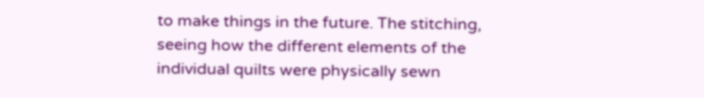to make things in the future. The stitching, seeing how the different elements of the individual quilts were physically sewn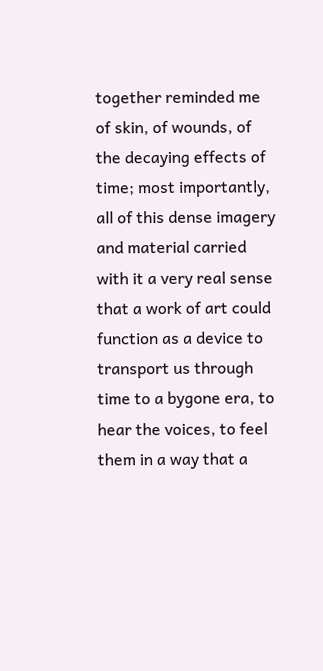together reminded me of skin, of wounds, of the decaying effects of time; most importantly, all of this dense imagery and material carried with it a very real sense that a work of art could function as a device to transport us through time to a bygone era, to hear the voices, to feel them in a way that a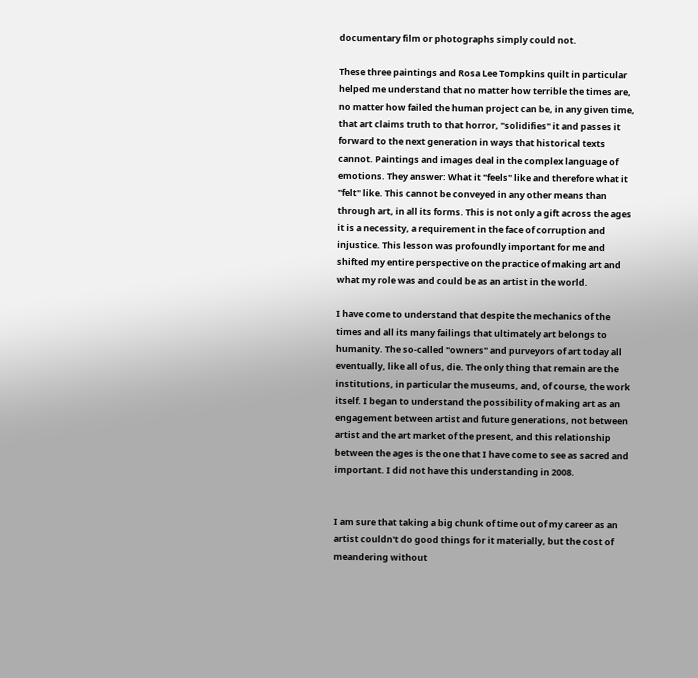documentary film or photographs simply could not.

These three paintings and Rosa Lee Tompkins quilt in particular helped me understand that no matter how terrible the times are, no matter how failed the human project can be, in any given time, that art claims truth to that horror, "solidifies" it and passes it forward to the next generation in ways that historical texts cannot. Paintings and images deal in the complex language of emotions. They answer: What it "feels" like and therefore what it "felt" like. This cannot be conveyed in any other means than through art, in all its forms. This is not only a gift across the ages it is a necessity, a requirement in the face of corruption and injustice. This lesson was profoundly important for me and shifted my entire perspective on the practice of making art and what my role was and could be as an artist in the world.

I have come to understand that despite the mechanics of the times and all its many failings that ultimately art belongs to humanity. The so-called "owners" and purveyors of art today all eventually, like all of us, die. The only thing that remain are the institutions, in particular the museums, and, of course, the work itself. I began to understand the possibility of making art as an engagement between artist and future generations, not between artist and the art market of the present, and this relationship between the ages is the one that I have come to see as sacred and important. I did not have this understanding in 2008.


I am sure that taking a big chunk of time out of my career as an artist couldn't do good things for it materially, but the cost of meandering without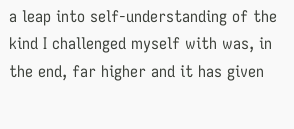a leap into self-understanding of the kind I challenged myself with was, in the end, far higher and it has given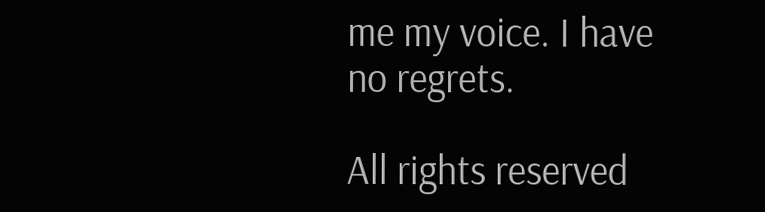me my voice. I have no regrets.

All rights reserved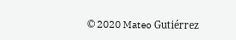© 2020 Mateo Gutiérrez